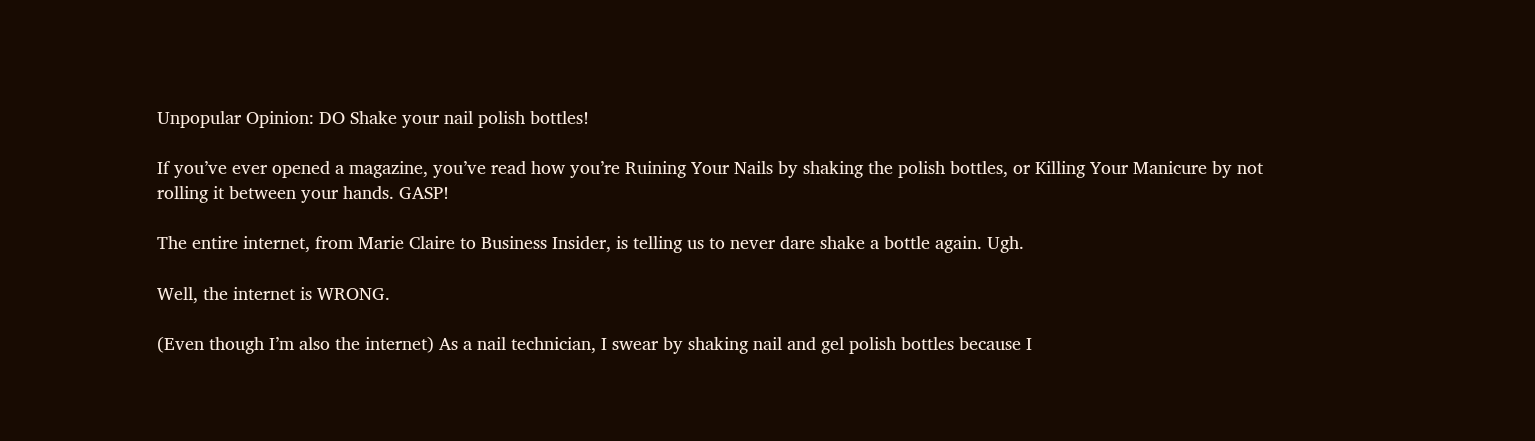Unpopular Opinion: DO Shake your nail polish bottles!

If you’ve ever opened a magazine, you’ve read how you’re Ruining Your Nails by shaking the polish bottles, or Killing Your Manicure by not rolling it between your hands. GASP!

The entire internet, from Marie Claire to Business Insider, is telling us to never dare shake a bottle again. Ugh.

Well, the internet is WRONG.

(Even though I’m also the internet) As a nail technician, I swear by shaking nail and gel polish bottles because I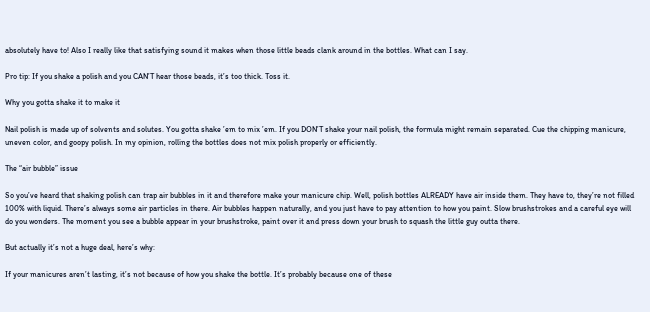absolutely have to! Also I really like that satisfying sound it makes when those little beads clank around in the bottles. What can I say.

Pro tip: If you shake a polish and you CAN’T hear those beads, it’s too thick. Toss it.

Why you gotta shake it to make it

Nail polish is made up of solvents and solutes. You gotta shake ’em to mix ’em. If you DON’T shake your nail polish, the formula might remain separated. Cue the chipping manicure, uneven color, and goopy polish. In my opinion, rolling the bottles does not mix polish properly or efficiently.

The “air bubble” issue

So you’ve heard that shaking polish can trap air bubbles in it and therefore make your manicure chip. Well, polish bottles ALREADY have air inside them. They have to, they’re not filled 100% with liquid. There’s always some air particles in there. Air bubbles happen naturally, and you just have to pay attention to how you paint. Slow brushstrokes and a careful eye will do you wonders. The moment you see a bubble appear in your brushstroke, paint over it and press down your brush to squash the little guy outta there.

But actually it’s not a huge deal, here’s why:

If your manicures aren’t lasting, it’s not because of how you shake the bottle. It’s probably because one of these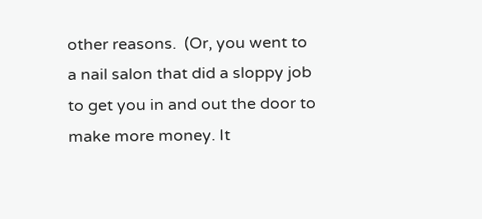other reasons.  (Or, you went to a nail salon that did a sloppy job to get you in and out the door to make more money. It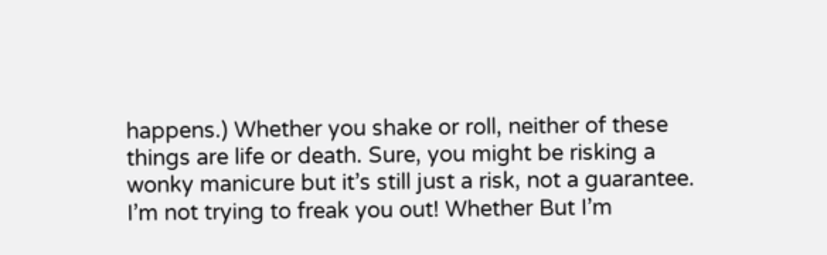happens.) Whether you shake or roll, neither of these things are life or death. Sure, you might be risking a wonky manicure but it’s still just a risk, not a guarantee. I’m not trying to freak you out! Whether But I’m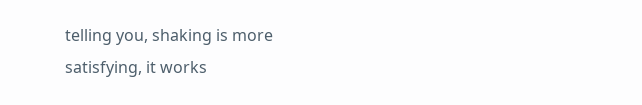telling you, shaking is more satisfying, it works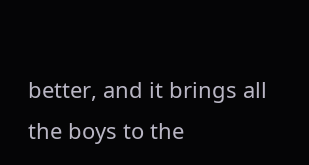better, and it brings all the boys to the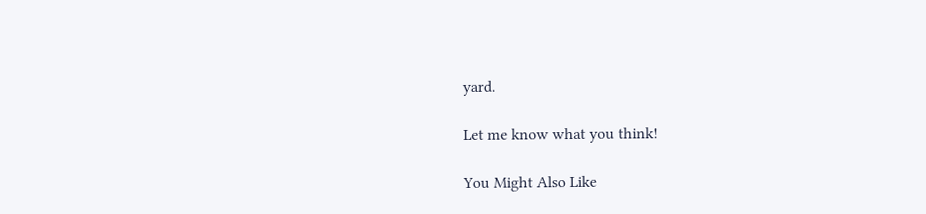yard.

Let me know what you think!

You Might Also Like